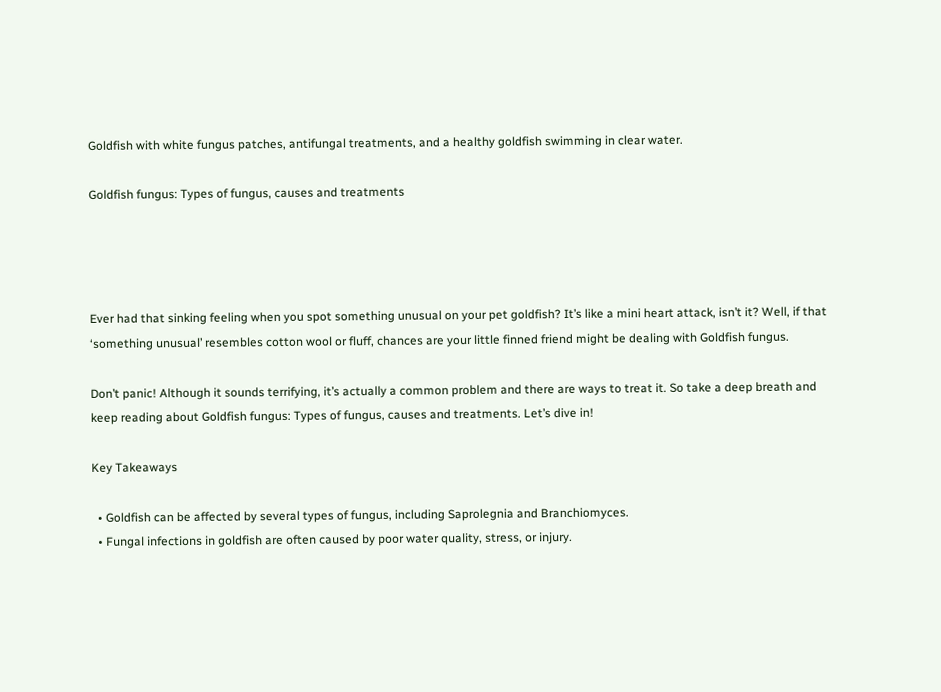Goldfish with white fungus patches, antifungal treatments, and a healthy goldfish swimming in clear water.

Goldfish fungus: Types of fungus, causes and treatments




Ever had that sinking feeling when you spot something unusual on your pet goldfish? It’s like a mini heart attack, isn’t it? Well, if that ‘something unusual’ resembles cotton wool or fluff, chances are your little finned friend might be dealing with Goldfish fungus.

Don’t panic! Although it sounds terrifying, it’s actually a common problem and there are ways to treat it. So take a deep breath and keep reading about Goldfish fungus: Types of fungus, causes and treatments. Let’s dive in!

Key Takeaways

  • Goldfish can be affected by several types of fungus, including Saprolegnia and Branchiomyces.
  • Fungal infections in goldfish are often caused by poor water quality, stress, or injury.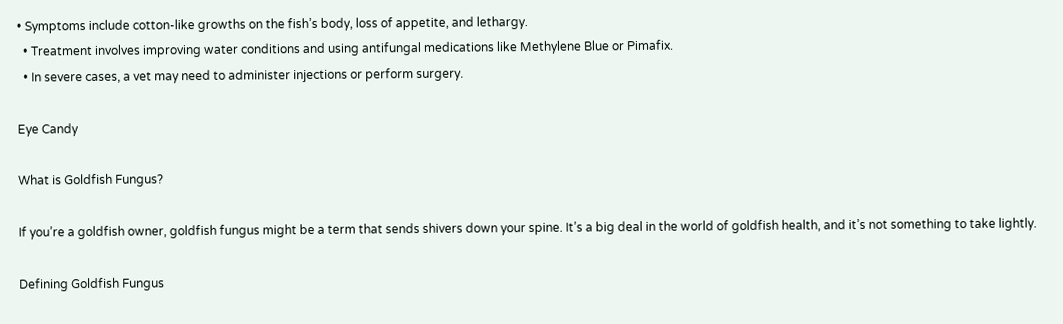• Symptoms include cotton-like growths on the fish’s body, loss of appetite, and lethargy.
  • Treatment involves improving water conditions and using antifungal medications like Methylene Blue or Pimafix.
  • In severe cases, a vet may need to administer injections or perform surgery.

Eye Candy

What is Goldfish Fungus?

If you’re a goldfish owner, goldfish fungus might be a term that sends shivers down your spine. It’s a big deal in the world of goldfish health, and it’s not something to take lightly.

Defining Goldfish Fungus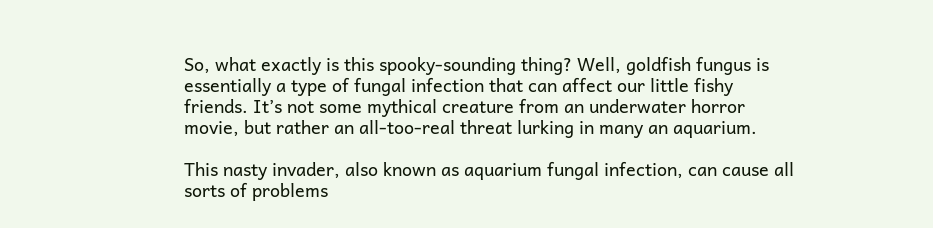So, what exactly is this spooky-sounding thing? Well, goldfish fungus is essentially a type of fungal infection that can affect our little fishy friends. It’s not some mythical creature from an underwater horror movie, but rather an all-too-real threat lurking in many an aquarium.

This nasty invader, also known as aquarium fungal infection, can cause all sorts of problems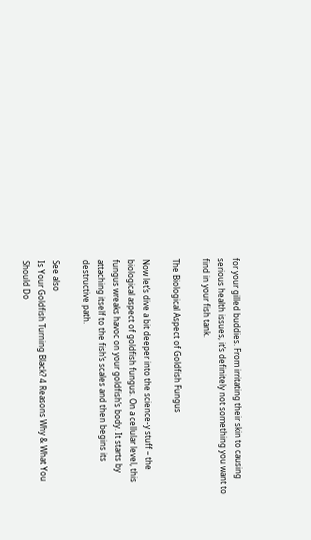for your gilled buddies. From irritating their skin to causing serious health issues, it’s definitely not something you want to find in your fish tank.

The Biological Aspect of Goldfish Fungus

Now let’s dive a bit deeper into the science-y stuff – the biological aspect of goldfish fungus. On a cellular level, this fungus wreaks havoc on your goldfish’s body. It starts by attaching itself to the fish’s scales and then begins its destructive path.

See also
Is Your Goldfish Turning Black? 4 Reasons Why & What You Should Do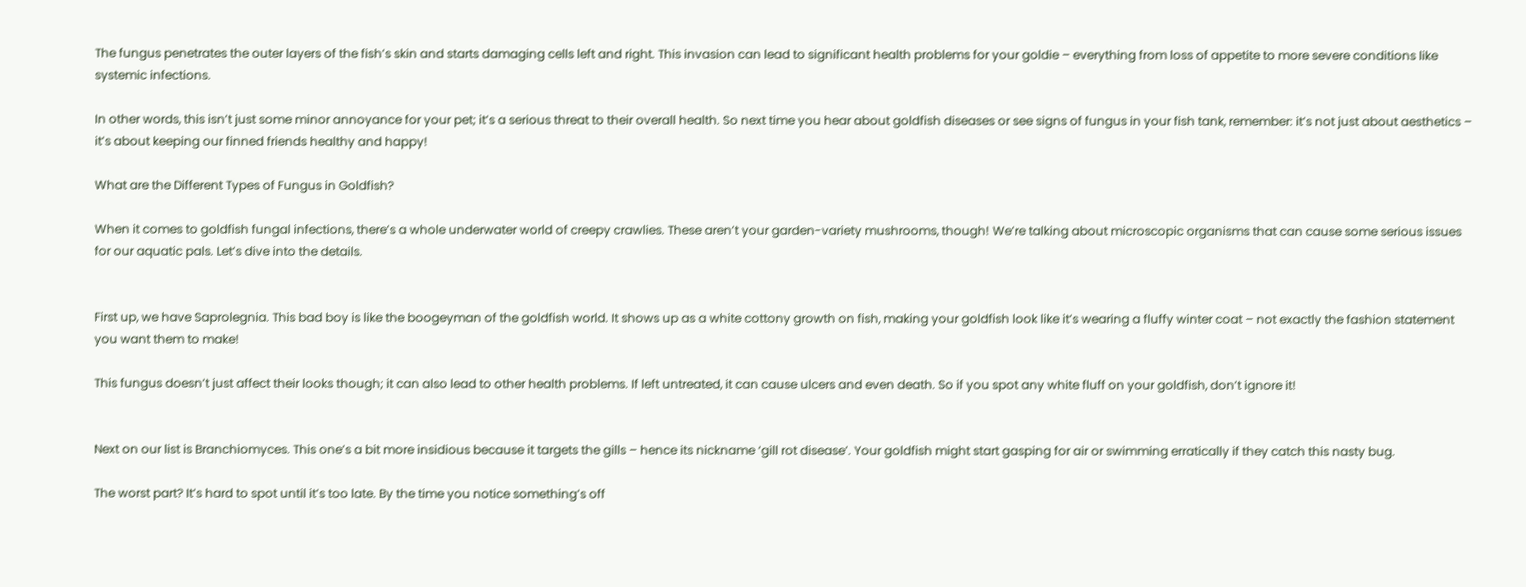The fungus penetrates the outer layers of the fish’s skin and starts damaging cells left and right. This invasion can lead to significant health problems for your goldie – everything from loss of appetite to more severe conditions like systemic infections.

In other words, this isn’t just some minor annoyance for your pet; it’s a serious threat to their overall health. So next time you hear about goldfish diseases or see signs of fungus in your fish tank, remember: it’s not just about aesthetics – it’s about keeping our finned friends healthy and happy!

What are the Different Types of Fungus in Goldfish?

When it comes to goldfish fungal infections, there’s a whole underwater world of creepy crawlies. These aren’t your garden-variety mushrooms, though! We’re talking about microscopic organisms that can cause some serious issues for our aquatic pals. Let’s dive into the details.


First up, we have Saprolegnia. This bad boy is like the boogeyman of the goldfish world. It shows up as a white cottony growth on fish, making your goldfish look like it’s wearing a fluffy winter coat – not exactly the fashion statement you want them to make!

This fungus doesn’t just affect their looks though; it can also lead to other health problems. If left untreated, it can cause ulcers and even death. So if you spot any white fluff on your goldfish, don’t ignore it!


Next on our list is Branchiomyces. This one’s a bit more insidious because it targets the gills – hence its nickname ‘gill rot disease’. Your goldfish might start gasping for air or swimming erratically if they catch this nasty bug.

The worst part? It’s hard to spot until it’s too late. By the time you notice something’s off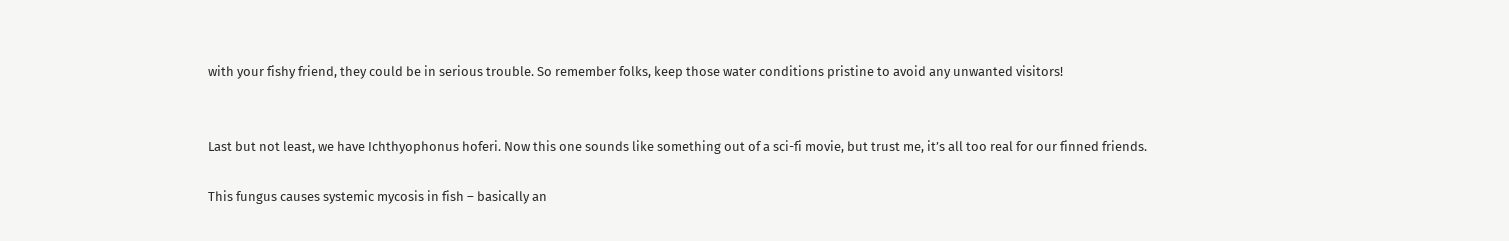with your fishy friend, they could be in serious trouble. So remember folks, keep those water conditions pristine to avoid any unwanted visitors!


Last but not least, we have Ichthyophonus hoferi. Now this one sounds like something out of a sci-fi movie, but trust me, it’s all too real for our finned friends.

This fungus causes systemic mycosis in fish – basically an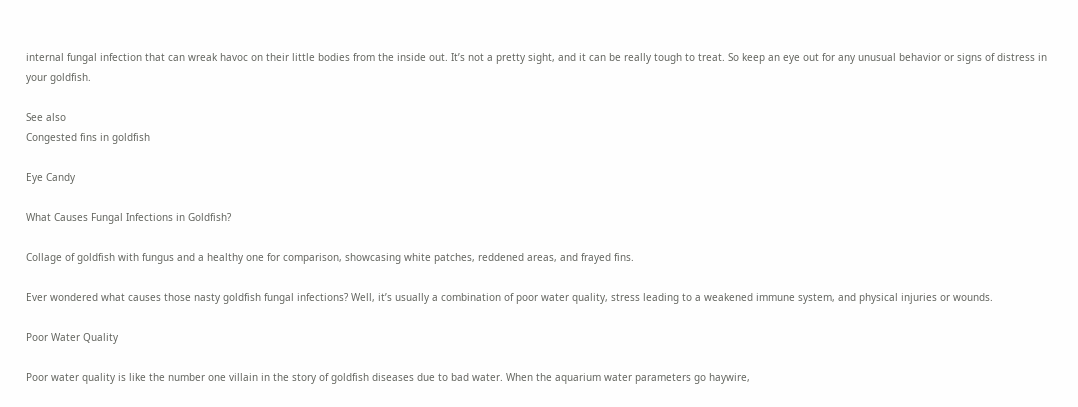internal fungal infection that can wreak havoc on their little bodies from the inside out. It’s not a pretty sight, and it can be really tough to treat. So keep an eye out for any unusual behavior or signs of distress in your goldfish.

See also
Congested fins in goldfish

Eye Candy

What Causes Fungal Infections in Goldfish?

Collage of goldfish with fungus and a healthy one for comparison, showcasing white patches, reddened areas, and frayed fins.

Ever wondered what causes those nasty goldfish fungal infections? Well, it’s usually a combination of poor water quality, stress leading to a weakened immune system, and physical injuries or wounds.

Poor Water Quality

Poor water quality is like the number one villain in the story of goldfish diseases due to bad water. When the aquarium water parameters go haywire,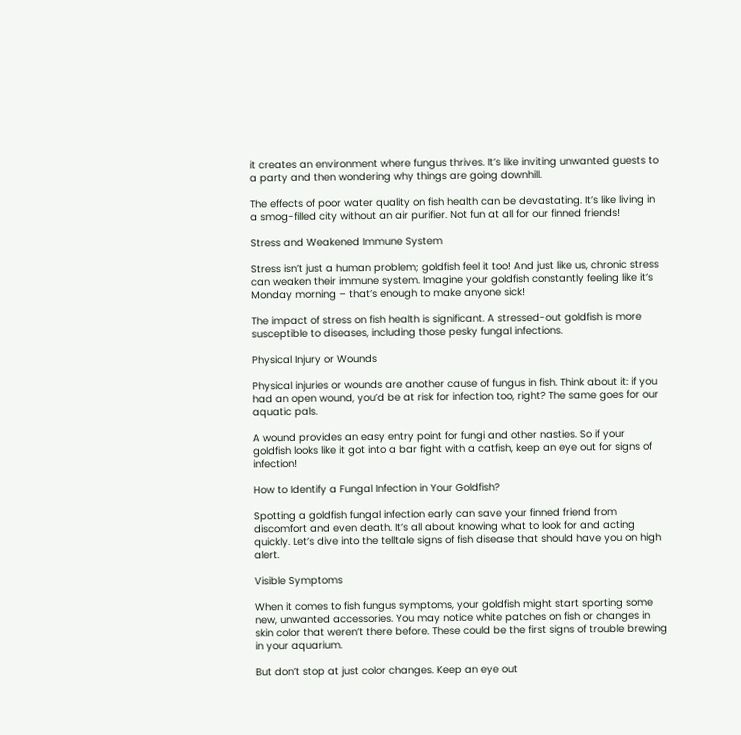it creates an environment where fungus thrives. It’s like inviting unwanted guests to a party and then wondering why things are going downhill.

The effects of poor water quality on fish health can be devastating. It’s like living in a smog-filled city without an air purifier. Not fun at all for our finned friends!

Stress and Weakened Immune System

Stress isn’t just a human problem; goldfish feel it too! And just like us, chronic stress can weaken their immune system. Imagine your goldfish constantly feeling like it’s Monday morning – that’s enough to make anyone sick!

The impact of stress on fish health is significant. A stressed-out goldfish is more susceptible to diseases, including those pesky fungal infections.

Physical Injury or Wounds

Physical injuries or wounds are another cause of fungus in fish. Think about it: if you had an open wound, you’d be at risk for infection too, right? The same goes for our aquatic pals.

A wound provides an easy entry point for fungi and other nasties. So if your goldfish looks like it got into a bar fight with a catfish, keep an eye out for signs of infection!

How to Identify a Fungal Infection in Your Goldfish?

Spotting a goldfish fungal infection early can save your finned friend from discomfort and even death. It’s all about knowing what to look for and acting quickly. Let’s dive into the telltale signs of fish disease that should have you on high alert.

Visible Symptoms

When it comes to fish fungus symptoms, your goldfish might start sporting some new, unwanted accessories. You may notice white patches on fish or changes in skin color that weren’t there before. These could be the first signs of trouble brewing in your aquarium.

But don’t stop at just color changes. Keep an eye out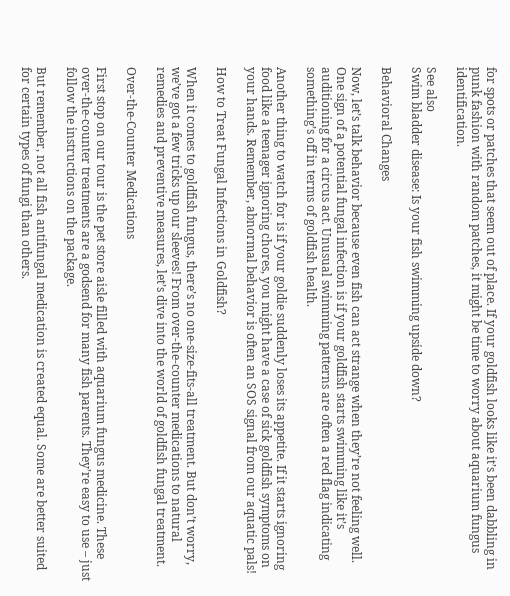for spots or patches that seem out of place. If your goldfish looks like it’s been dabbling in punk fashion with random patches, it might be time to worry about aquarium fungus identification.

See also
Swim bladder disease: Is your fish swimming upside down?

Behavioral Changes

Now, let’s talk behavior because even fish can act strange when they’re not feeling well. One sign of a potential fungal infection is if your goldfish starts swimming like it’s auditioning for a circus act. Unusual swimming patterns are often a red flag indicating something’s off in terms of goldfish health.

Another thing to watch for is if your goldie suddenly loses its appetite. If it starts ignoring food like a teenager ignoring chores, you might have a case of sick goldfish symptoms on your hands. Remember, abnormal behavior is often an SOS signal from our aquatic pals!

How to Treat Fungal Infections in Goldfish?

When it comes to goldfish fungus, there’s no one-size-fits-all treatment. But don’t worry, we’ve got a few tricks up our sleeves! From over-the-counter medications to natural remedies and preventive measures, let’s dive into the world of goldfish fungal treatment.

Over-the-Counter Medications

First stop on our tour is the pet store aisle filled with aquarium fungus medicine. These over-the-counter treatments are a godsend for many fish parents. They’re easy to use – just follow the instructions on the package.

But remember, not all fish antifungal medication is created equal. Some are better suited for certain types of fungi than others.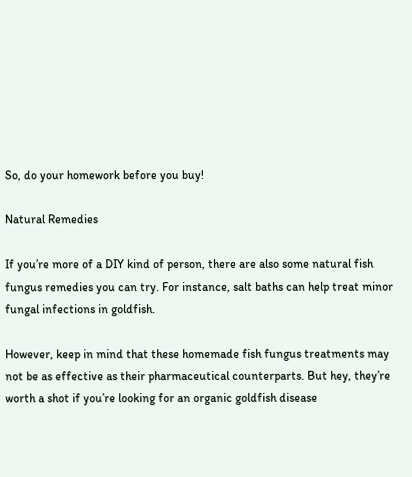So, do your homework before you buy!

Natural Remedies

If you’re more of a DIY kind of person, there are also some natural fish fungus remedies you can try. For instance, salt baths can help treat minor fungal infections in goldfish.

However, keep in mind that these homemade fish fungus treatments may not be as effective as their pharmaceutical counterparts. But hey, they’re worth a shot if you’re looking for an organic goldfish disease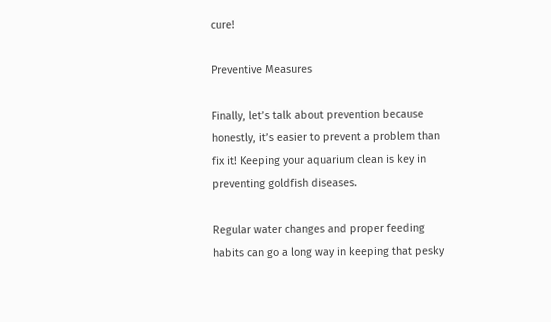cure!

Preventive Measures

Finally, let’s talk about prevention because honestly, it’s easier to prevent a problem than fix it! Keeping your aquarium clean is key in preventing goldfish diseases.

Regular water changes and proper feeding habits can go a long way in keeping that pesky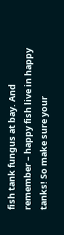fish tank fungus at bay. And remember – happy fish live in happy tanks! So make sure your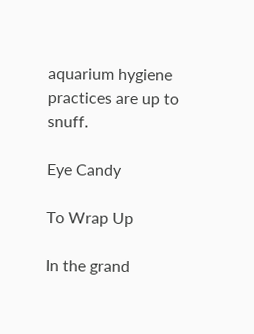aquarium hygiene practices are up to snuff.

Eye Candy

To Wrap Up

In the grand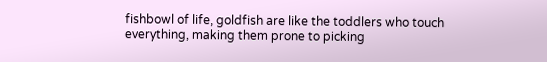fishbowl of life, goldfish are like the toddlers who touch everything, making them prone to picking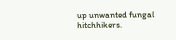up unwanted fungal hitchhikers.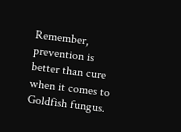Remember, prevention is better than cure when it comes to Goldfish fungus.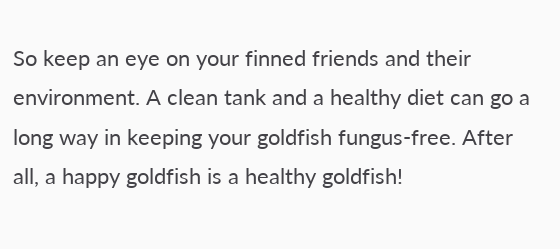So keep an eye on your finned friends and their environment. A clean tank and a healthy diet can go a long way in keeping your goldfish fungus-free. After all, a happy goldfish is a healthy goldfish!